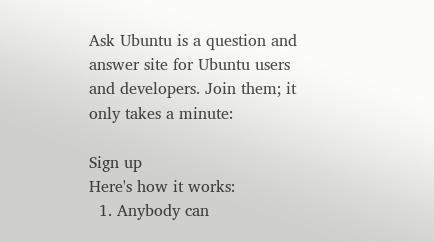Ask Ubuntu is a question and answer site for Ubuntu users and developers. Join them; it only takes a minute:

Sign up
Here's how it works:
  1. Anybody can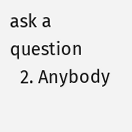ask a question
  2. Anybody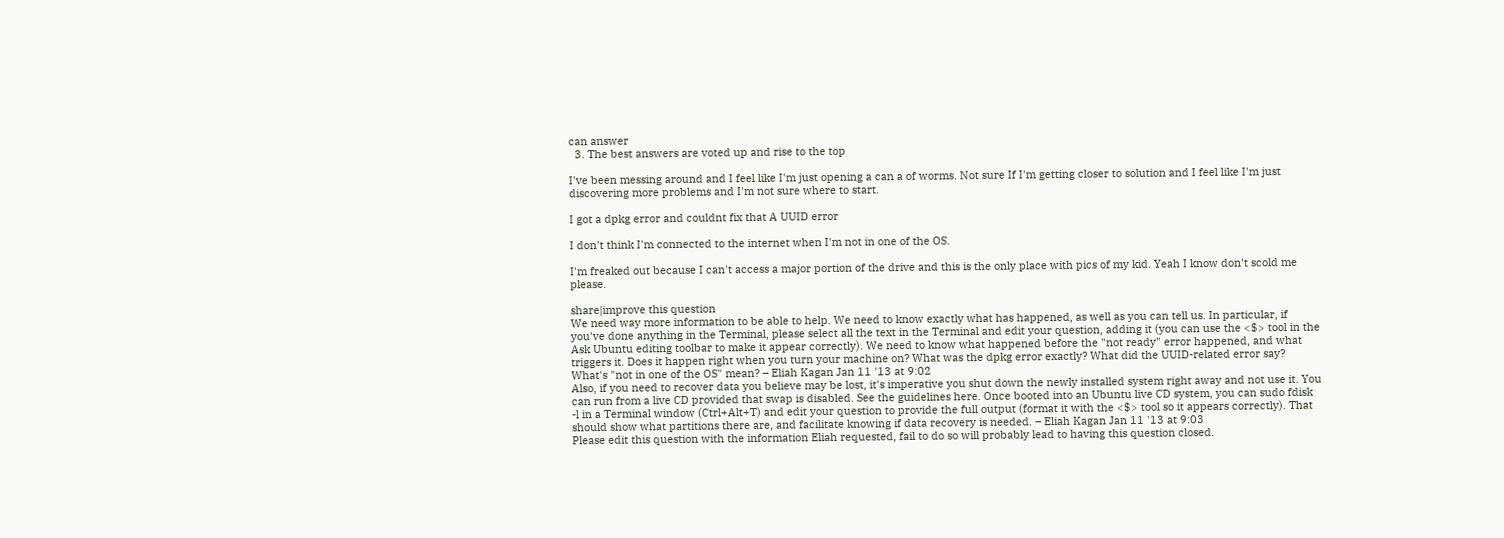can answer
  3. The best answers are voted up and rise to the top

I've been messing around and I feel like I'm just opening a can a of worms. Not sure If I'm getting closer to solution and I feel like I'm just discovering more problems and I'm not sure where to start.

I got a dpkg error and couldnt fix that A UUID error

I don't think I'm connected to the internet when I'm not in one of the OS.

I'm freaked out because I can't access a major portion of the drive and this is the only place with pics of my kid. Yeah I know don't scold me please.

share|improve this question
We need way more information to be able to help. We need to know exactly what has happened, as well as you can tell us. In particular, if you've done anything in the Terminal, please select all the text in the Terminal and edit your question, adding it (you can use the <$> tool in the Ask Ubuntu editing toolbar to make it appear correctly). We need to know what happened before the "not ready" error happened, and what triggers it. Does it happen right when you turn your machine on? What was the dpkg error exactly? What did the UUID-related error say? What's "not in one of the OS" mean? – Eliah Kagan Jan 11 '13 at 9:02
Also, if you need to recover data you believe may be lost, it's imperative you shut down the newly installed system right away and not use it. You can run from a live CD provided that swap is disabled. See the guidelines here. Once booted into an Ubuntu live CD system, you can sudo fdisk -l in a Terminal window (Ctrl+Alt+T) and edit your question to provide the full output (format it with the <$> tool so it appears correctly). That should show what partitions there are, and facilitate knowing if data recovery is needed. – Eliah Kagan Jan 11 '13 at 9:03
Please edit this question with the information Eliah requested, fail to do so will probably lead to having this question closed.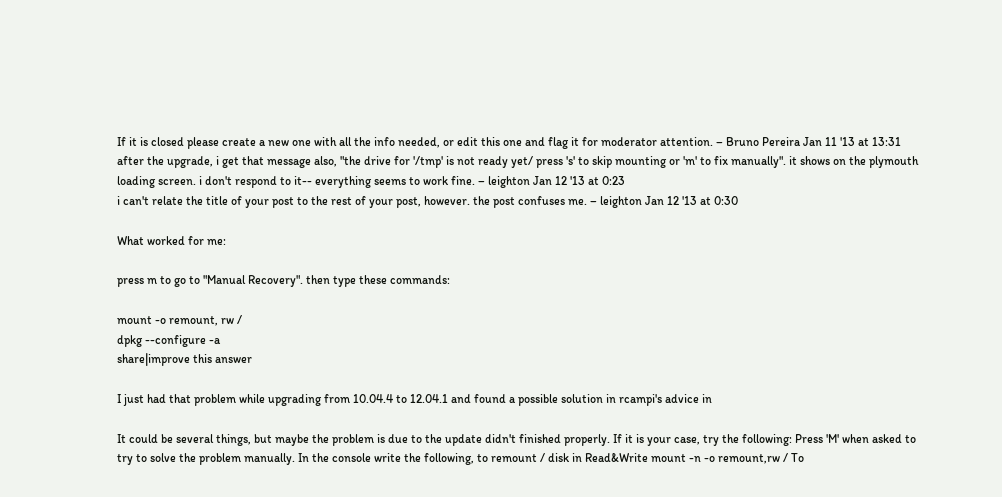If it is closed please create a new one with all the info needed, or edit this one and flag it for moderator attention. – Bruno Pereira Jan 11 '13 at 13:31
after the upgrade, i get that message also, "the drive for '/tmp' is not ready yet/ press 's' to skip mounting or 'm' to fix manually". it shows on the plymouth loading screen. i don't respond to it-- everything seems to work fine. – leighton Jan 12 '13 at 0:23
i can't relate the title of your post to the rest of your post, however. the post confuses me. – leighton Jan 12 '13 at 0:30

What worked for me:

press m to go to "Manual Recovery". then type these commands:

mount -o remount, rw /
dpkg --configure -a
share|improve this answer

I just had that problem while upgrading from 10.04.4 to 12.04.1 and found a possible solution in rcampi's advice in

It could be several things, but maybe the problem is due to the update didn't finished properly. If it is your case, try the following: Press 'M' when asked to try to solve the problem manually. In the console write the following, to remount / disk in Read&Write mount -n -o remount,rw / To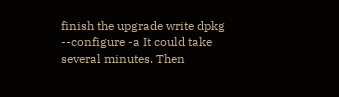finish the upgrade write dpkg --configure -a It could take several minutes. Then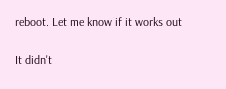reboot. Let me know if it works out

It didn't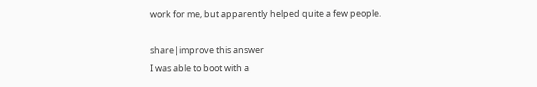work for me, but apparently helped quite a few people.

share|improve this answer
I was able to boot with a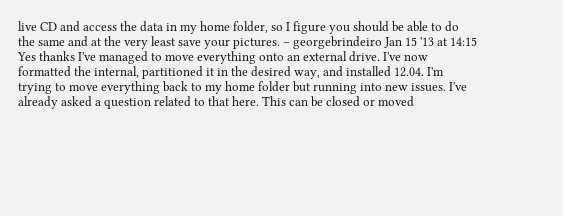live CD and access the data in my home folder, so I figure you should be able to do the same and at the very least save your pictures. – georgebrindeiro Jan 15 '13 at 14:15
Yes thanks I've managed to move everything onto an external drive. I've now formatted the internal, partitioned it in the desired way, and installed 12.04. I'm trying to move everything back to my home folder but running into new issues. I've already asked a question related to that here. This can be closed or moved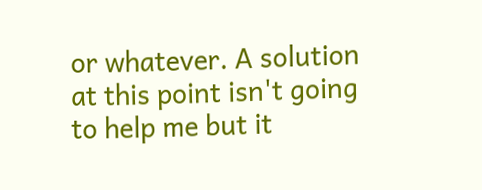or whatever. A solution at this point isn't going to help me but it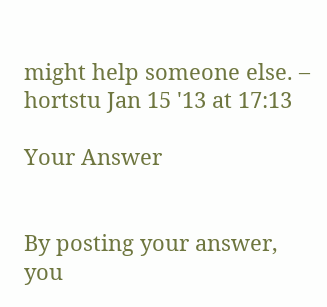might help someone else. – hortstu Jan 15 '13 at 17:13

Your Answer


By posting your answer, you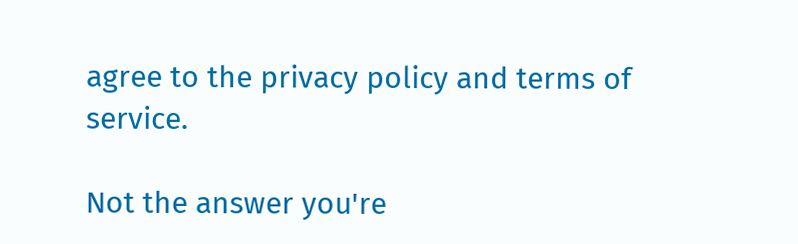agree to the privacy policy and terms of service.

Not the answer you're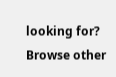looking for? Browse other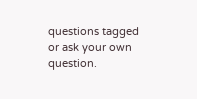questions tagged or ask your own question.